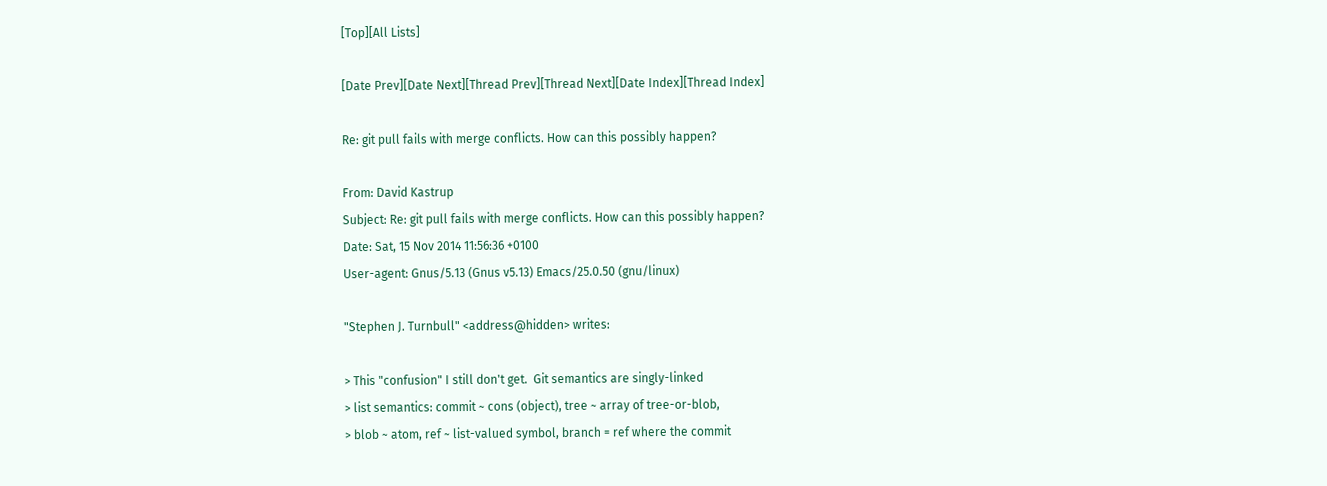[Top][All Lists]

[Date Prev][Date Next][Thread Prev][Thread Next][Date Index][Thread Index]

Re: git pull fails with merge conflicts. How can this possibly happen?

From: David Kastrup
Subject: Re: git pull fails with merge conflicts. How can this possibly happen?
Date: Sat, 15 Nov 2014 11:56:36 +0100
User-agent: Gnus/5.13 (Gnus v5.13) Emacs/25.0.50 (gnu/linux)

"Stephen J. Turnbull" <address@hidden> writes:

> This "confusion" I still don't get.  Git semantics are singly-linked
> list semantics: commit ~ cons (object), tree ~ array of tree-or-blob,
> blob ~ atom, ref ~ list-valued symbol, branch = ref where the commit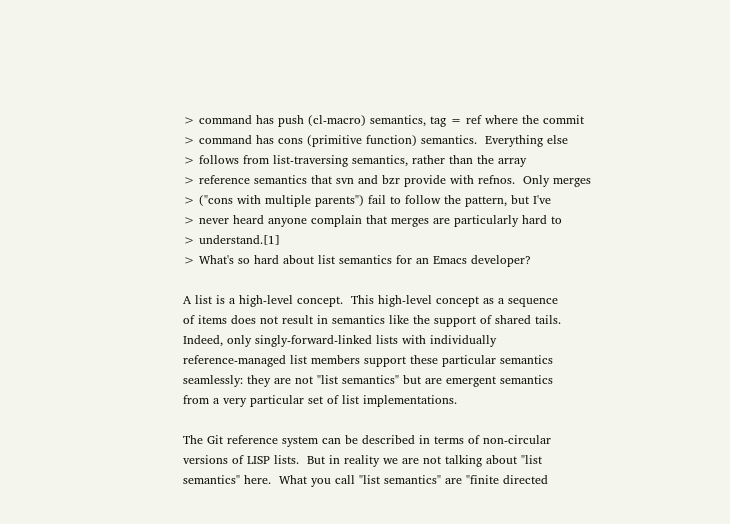> command has push (cl-macro) semantics, tag = ref where the commit
> command has cons (primitive function) semantics.  Everything else
> follows from list-traversing semantics, rather than the array
> reference semantics that svn and bzr provide with refnos.  Only merges
> ("cons with multiple parents") fail to follow the pattern, but I've
> never heard anyone complain that merges are particularly hard to
> understand.[1]
> What's so hard about list semantics for an Emacs developer?

A list is a high-level concept.  This high-level concept as a sequence
of items does not result in semantics like the support of shared tails.
Indeed, only singly-forward-linked lists with individually
reference-managed list members support these particular semantics
seamlessly: they are not "list semantics" but are emergent semantics
from a very particular set of list implementations.

The Git reference system can be described in terms of non-circular
versions of LISP lists.  But in reality we are not talking about "list
semantics" here.  What you call "list semantics" are "finite directed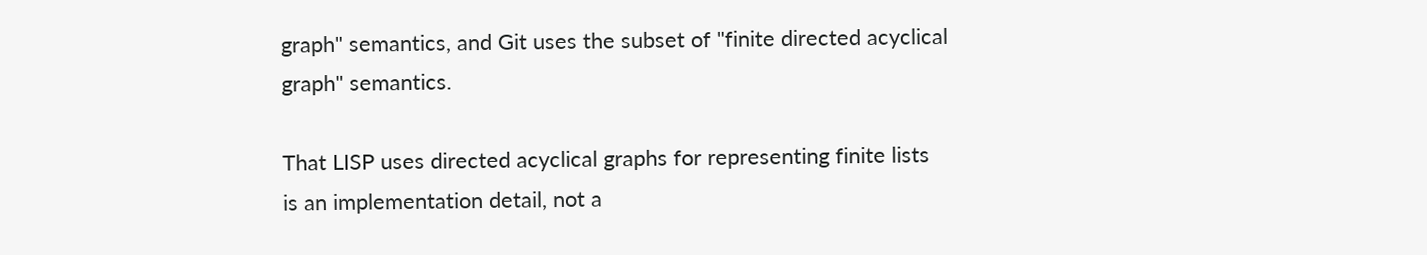graph" semantics, and Git uses the subset of "finite directed acyclical
graph" semantics.

That LISP uses directed acyclical graphs for representing finite lists
is an implementation detail, not a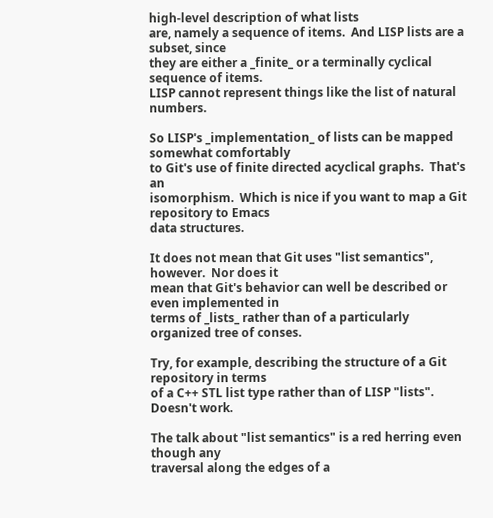high-level description of what lists
are, namely a sequence of items.  And LISP lists are a subset, since
they are either a _finite_ or a terminally cyclical sequence of items.
LISP cannot represent things like the list of natural numbers.

So LISP's _implementation_ of lists can be mapped somewhat comfortably
to Git's use of finite directed acyclical graphs.  That's an
isomorphism.  Which is nice if you want to map a Git repository to Emacs
data structures.

It does not mean that Git uses "list semantics", however.  Nor does it
mean that Git's behavior can well be described or even implemented in
terms of _lists_ rather than of a particularly organized tree of conses.

Try, for example, describing the structure of a Git repository in terms
of a C++ STL list type rather than of LISP "lists".  Doesn't work.

The talk about "list semantics" is a red herring even though any
traversal along the edges of a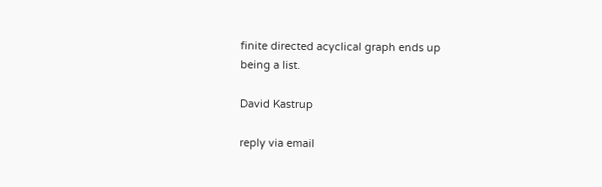finite directed acyclical graph ends up
being a list.

David Kastrup

reply via email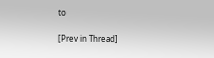to

[Prev in Thread]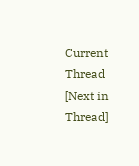Current Thread [Next in Thread]